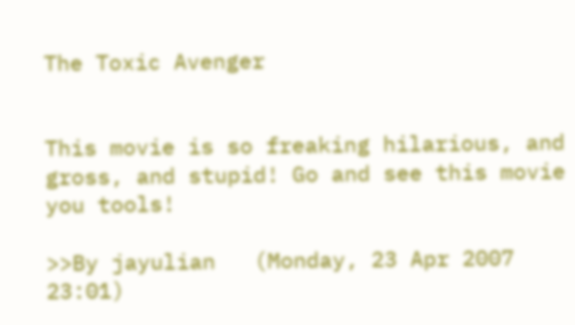The Toxic Avenger


This movie is so freaking hilarious, and gross, and stupid! Go and see this movie you tools!

>>By jayulian   (Monday, 23 Apr 2007 23:01)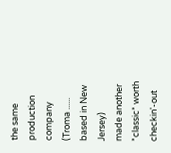the same production company
(Troma ...... based in New Jersey)
made another *classic* worth checkin'-out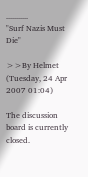...........
"Surf Nazis Must Die"

>>By Helmet   (Tuesday, 24 Apr 2007 01:04)

The discussion board is currently closed.